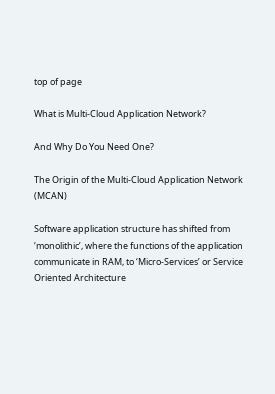top of page

What is Multi-Cloud Application Network?

And Why Do You Need One?

The Origin of the Multi-Cloud Application Network (MCAN)

Software application structure has shifted from ‘monolithic’, where the functions of the application communicate in RAM, to ‘Micro-Services’ or Service Oriented Architecture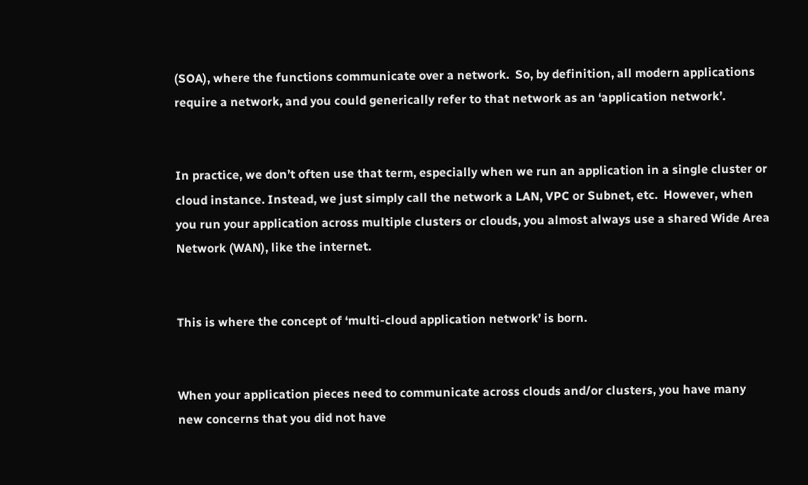(SOA), where the functions communicate over a network.  So, by definition, all modern applications require a network, and you could generically refer to that network as an ‘application network’.


In practice, we don’t often use that term, especially when we run an application in a single cluster or cloud instance. Instead, we just simply call the network a LAN, VPC or Subnet, etc.  However, when you run your application across multiple clusters or clouds, you almost always use a shared Wide Area Network (WAN), like the internet.


This is where the concept of ‘multi-cloud application network’ is born.


When your application pieces need to communicate across clouds and/or clusters, you have many new concerns that you did not have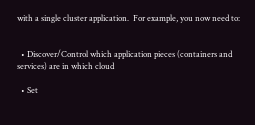with a single cluster application.  For example, you now need to:


  • Discover/Control which application pieces (containers and services) are in which cloud

  • Set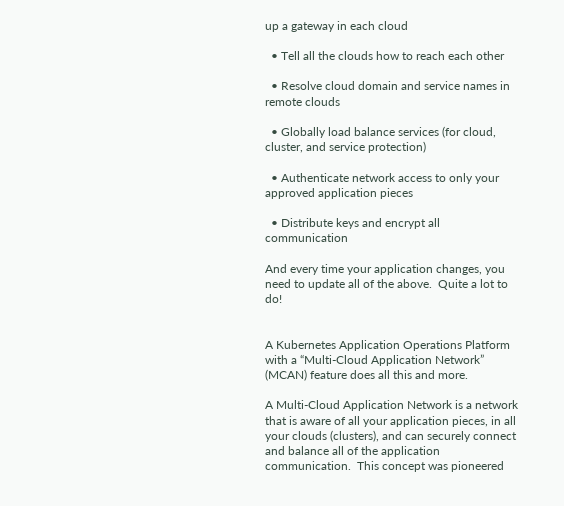up a gateway in each cloud

  • Tell all the clouds how to reach each other

  • Resolve cloud domain and service names in remote clouds

  • Globally load balance services (for cloud, cluster, and service protection)

  • Authenticate network access to only your approved application pieces

  • Distribute keys and encrypt all communication

And every time your application changes, you need to update all of the above.  Quite a lot to do!


A Kubernetes Application Operations Platform with a “Multi-Cloud Application Network” (MCAN) feature does all this and more.

A Multi-Cloud Application Network is a network that is aware of all your application pieces, in all your clouds (clusters), and can securely connect and balance all of the application communication.  This concept was pioneered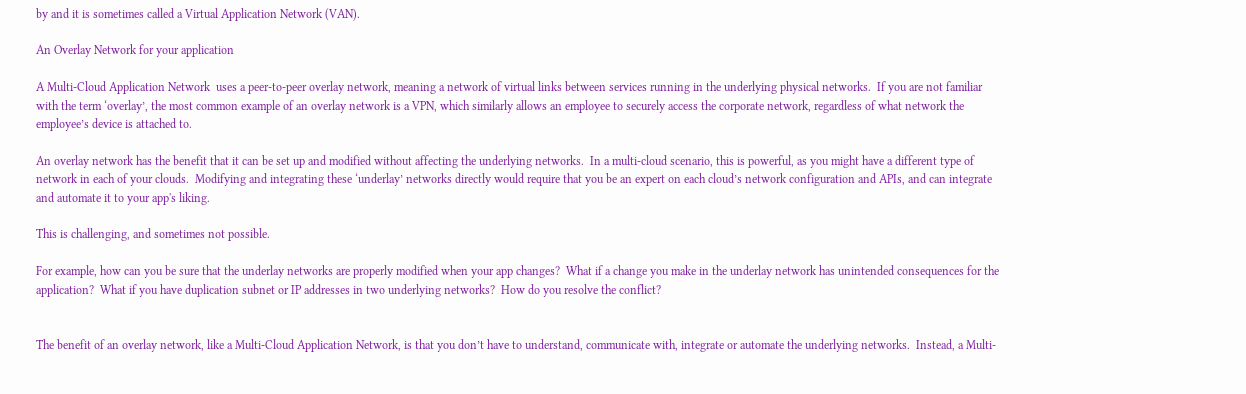by and it is sometimes called a Virtual Application Network (VAN).

An Overlay Network for your application

A Multi-Cloud Application Network  uses a peer-to-peer overlay network, meaning a network of virtual links between services running in the underlying physical networks.  If you are not familiar with the term ‘overlay’, the most common example of an overlay network is a VPN, which similarly allows an employee to securely access the corporate network, regardless of what network the employee’s device is attached to.

An overlay network has the benefit that it can be set up and modified without affecting the underlying networks.  In a multi-cloud scenario, this is powerful, as you might have a different type of network in each of your clouds.  Modifying and integrating these ‘underlay’ networks directly would require that you be an expert on each cloud’s network configuration and APIs, and can integrate and automate it to your app's liking.

This is challenging, and sometimes not possible.

For example, how can you be sure that the underlay networks are properly modified when your app changes?  What if a change you make in the underlay network has unintended consequences for the application?  What if you have duplication subnet or IP addresses in two underlying networks?  How do you resolve the conflict?


The benefit of an overlay network, like a Multi-Cloud Application Network, is that you don’t have to understand, communicate with, integrate or automate the underlying networks.  Instead, a Multi-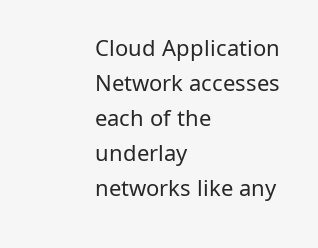Cloud Application Network accesses each of the underlay networks like any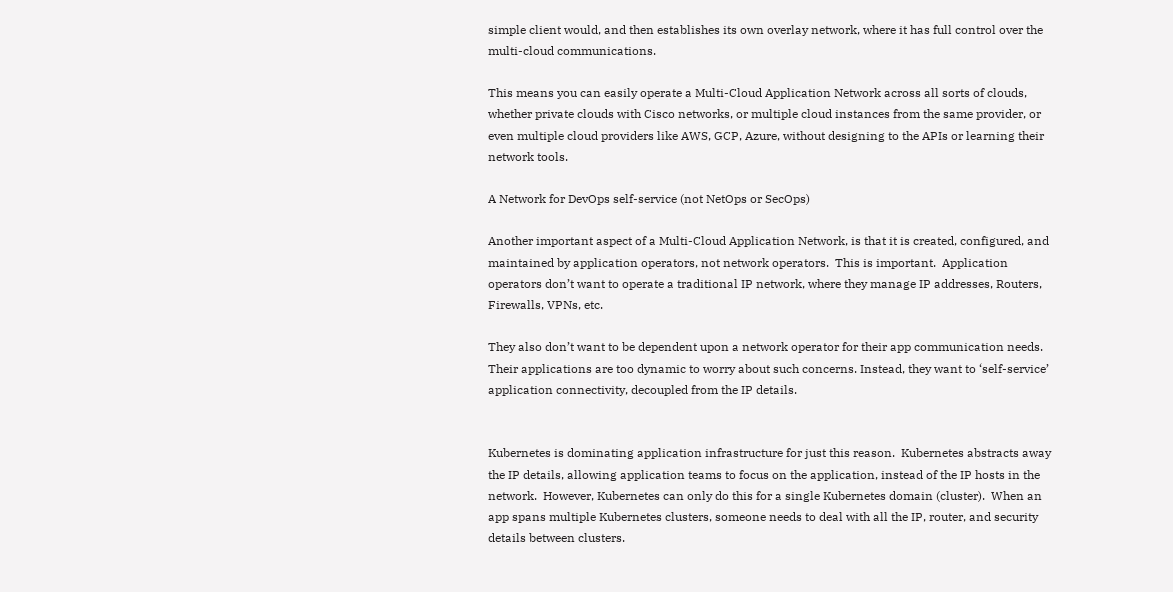simple client would, and then establishes its own overlay network, where it has full control over the multi-cloud communications.

This means you can easily operate a Multi-Cloud Application Network across all sorts of clouds, whether private clouds with Cisco networks, or multiple cloud instances from the same provider, or even multiple cloud providers like AWS, GCP, Azure, without designing to the APIs or learning their network tools.

A Network for DevOps self-service (not NetOps or SecOps)

Another important aspect of a Multi-Cloud Application Network, is that it is created, configured, and maintained by application operators, not network operators.  This is important.  Application operators don’t want to operate a traditional IP network, where they manage IP addresses, Routers, Firewalls, VPNs, etc.

They also don’t want to be dependent upon a network operator for their app communication needs. Their applications are too dynamic to worry about such concerns. Instead, they want to ‘self-service’ application connectivity, decoupled from the IP details.


Kubernetes is dominating application infrastructure for just this reason.  Kubernetes abstracts away the IP details, allowing application teams to focus on the application, instead of the IP hosts in the network.  However, Kubernetes can only do this for a single Kubernetes domain (cluster).  When an app spans multiple Kubernetes clusters, someone needs to deal with all the IP, router, and security details between clusters.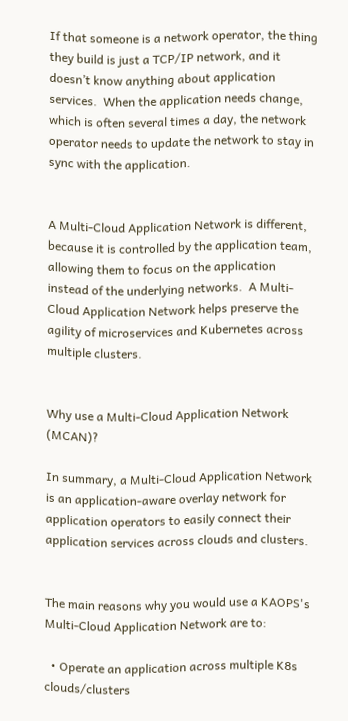If that someone is a network operator, the thing they build is just a TCP/IP network, and it doesn’t know anything about application services.  When the application needs change, which is often several times a day, the network operator needs to update the network to stay in sync with the application.


A Multi-Cloud Application Network is different, because it is controlled by the application team, allowing them to focus on the application instead of the underlying networks.  A Multi-Cloud Application Network helps preserve the agility of microservices and Kubernetes across multiple clusters.


Why use a Multi-Cloud Application Network (MCAN)?

In summary, a Multi-Cloud Application Network is an application-aware overlay network for application operators to easily connect their application services across clouds and clusters.


The main reasons why you would use a KAOPS's Multi-Cloud Application Network are to:

  • Operate an application across multiple K8s clouds/clusters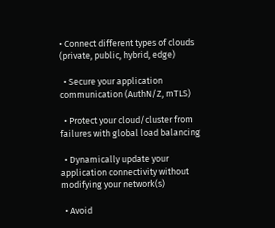• Connect different types of clouds (private, public, hybrid, edge)

  • Secure your application communication (AuthN/Z, mTLS)

  • Protect your cloud/cluster from failures with global load balancing

  • Dynamically update your application connectivity without modifying your network(s)

  • Avoid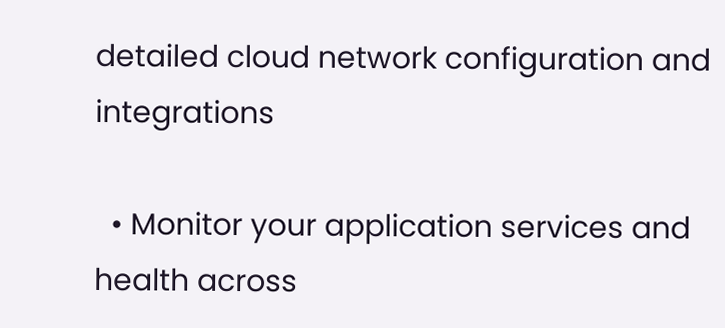detailed cloud network configuration and integrations

  • Monitor your application services and health across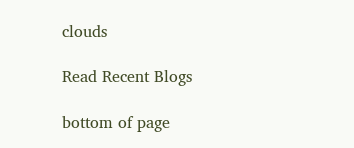clouds

Read Recent Blogs

bottom of page